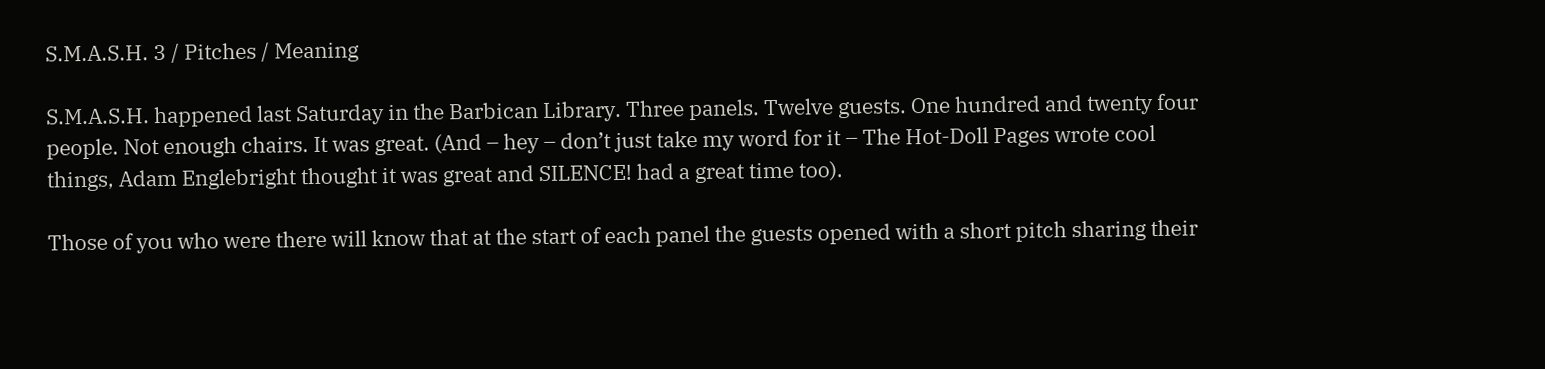S.M.A.S.H. 3 / Pitches / Meaning

S.M.A.S.H. happened last Saturday in the Barbican Library. Three panels. Twelve guests. One hundred and twenty four people. Not enough chairs. It was great. (And – hey – don’t just take my word for it – The Hot-Doll Pages wrote cool things, Adam Englebright thought it was great and SILENCE! had a great time too).

Those of you who were there will know that at the start of each panel the guests opened with a short pitch sharing their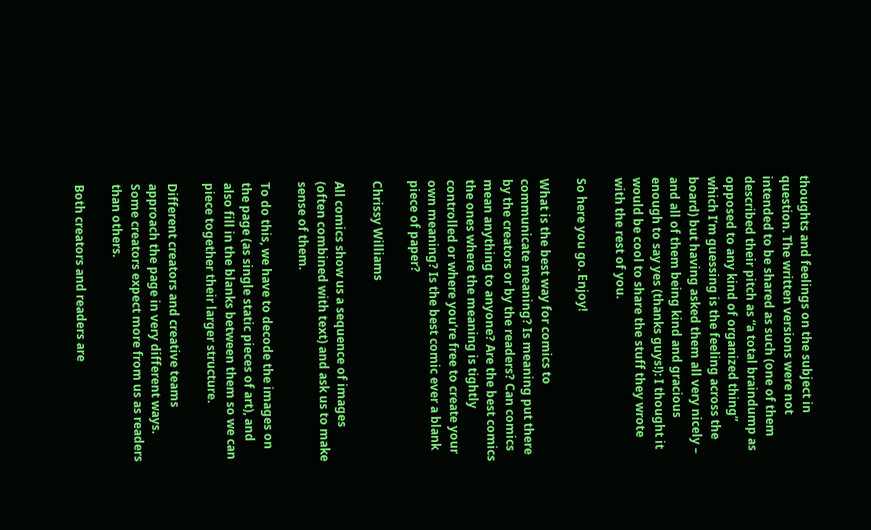thoughts and feelings on the subject in question. The written versions were not intended to be shared as such (one of them described their pitch as “a total braindump as opposed to any kind of organized thing” which I’m guessing is the feeling across the board) but having asked them all very nicely – and all of them being kind and gracious enough to say yes (thanks guys!): I thought it would be cool to share the stuff they wrote with the rest of you.

So here you go. Enjoy!

What is the best way for comics to communicate meaning? Is meaning put there by the creators or by the readers? Can comics mean anything to anyone? Are the best comics the ones where the meaning is tightly controlled or where you’re free to create your own meaning? Is the best comic ever a blank piece of paper?

Chrissy Williams

All comics show us a sequence of images (often combined with text) and ask us to make sense of them.

To do this, we have to decode the images on the page (as single static pieces of art), and also fill in the blanks between them so we can piece together their larger structure.

Different creators and creative teams approach the page in very different ways. Some creators expect more from us as readers than others.

Both creators and readers are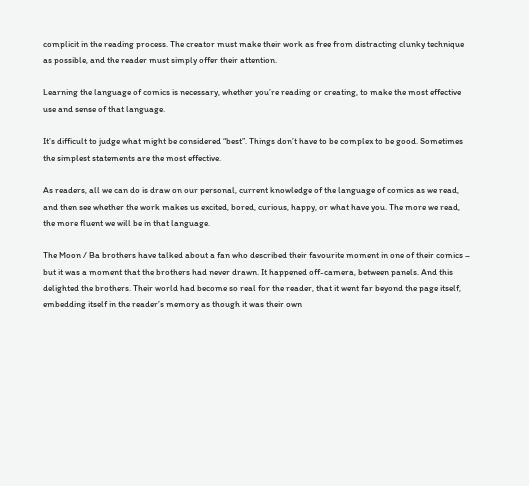complicit in the reading process. The creator must make their work as free from distracting clunky technique as possible, and the reader must simply offer their attention.

Learning the language of comics is necessary, whether you’re reading or creating, to make the most effective use and sense of that language.

It’s difficult to judge what might be considered “best”. Things don’t have to be complex to be good. Sometimes the simplest statements are the most effective.

As readers, all we can do is draw on our personal, current knowledge of the language of comics as we read, and then see whether the work makes us excited, bored, curious, happy, or what have you. The more we read, the more fluent we will be in that language.

The Moon / Ba brothers have talked about a fan who described their favourite moment in one of their comics – but it was a moment that the brothers had never drawn. It happened off-camera, between panels. And this delighted the brothers. Their world had become so real for the reader, that it went far beyond the page itself, embedding itself in the reader’s memory as though it was their own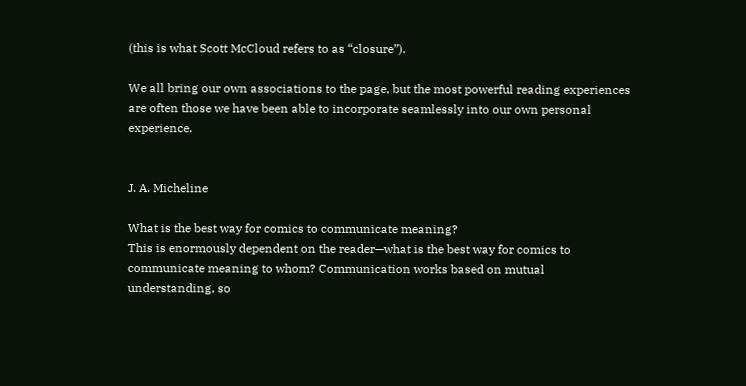(this is what Scott McCloud refers to as “closure”).

We all bring our own associations to the page, but the most powerful reading experiences are often those we have been able to incorporate seamlessly into our own personal experience.


J. A. Micheline

What is the best way for comics to communicate meaning?
This is enormously dependent on the reader—what is the best way for comics to communicate meaning to whom? Communication works based on mutual understanding, so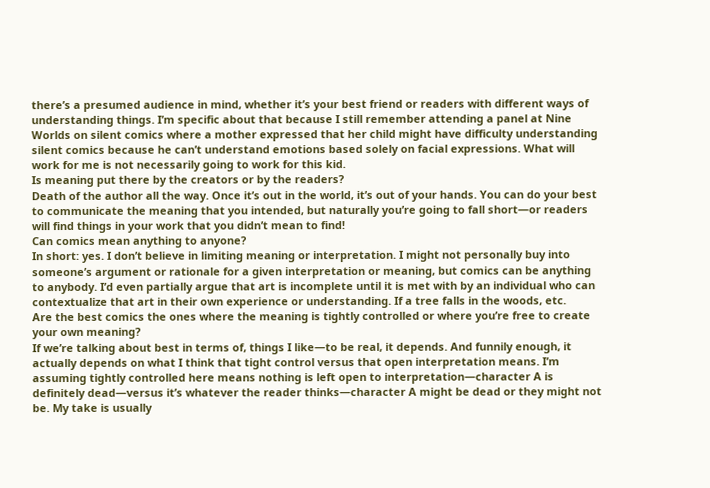there’s a presumed audience in mind, whether it’s your best friend or readers with different ways of understanding things. I’m specific about that because I still remember attending a panel at Nine Worlds on silent comics where a mother expressed that her child might have difficulty understanding silent comics because he can’t understand emotions based solely on facial expressions. What will work for me is not necessarily going to work for this kid.
Is meaning put there by the creators or by the readers?
Death of the author all the way. Once it’s out in the world, it’s out of your hands. You can do your best to communicate the meaning that you intended, but naturally you’re going to fall short—or readers will find things in your work that you didn’t mean to find!
Can comics mean anything to anyone?
In short: yes. I don’t believe in limiting meaning or interpretation. I might not personally buy into someone’s argument or rationale for a given interpretation or meaning, but comics can be anything to anybody. I’d even partially argue that art is incomplete until it is met with by an individual who can contextualize that art in their own experience or understanding. If a tree falls in the woods, etc.
Are the best comics the ones where the meaning is tightly controlled or where you’re free to create your own meaning?
If we’re talking about best in terms of, things I like—to be real, it depends. And funnily enough, it actually depends on what I think that tight control versus that open interpretation means. I’m assuming tightly controlled here means nothing is left open to interpretation—character A is definitely dead—versus it’s whatever the reader thinks—character A might be dead or they might not be. My take is usually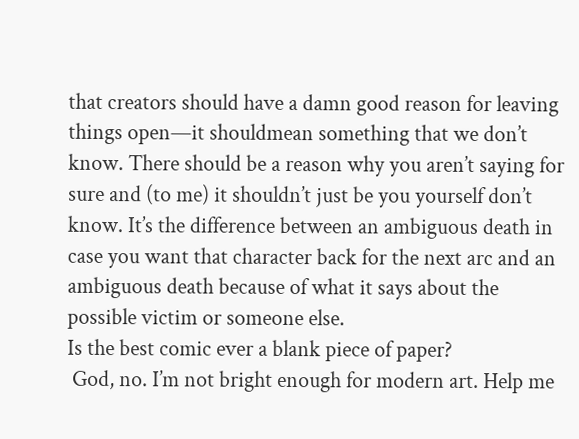that creators should have a damn good reason for leaving things open—it shouldmean something that we don’t know. There should be a reason why you aren’t saying for sure and (to me) it shouldn’t just be you yourself don’t know. It’s the difference between an ambiguous death in case you want that character back for the next arc and an ambiguous death because of what it says about the possible victim or someone else.
Is the best comic ever a blank piece of paper?
 God, no. I’m not bright enough for modern art. Help me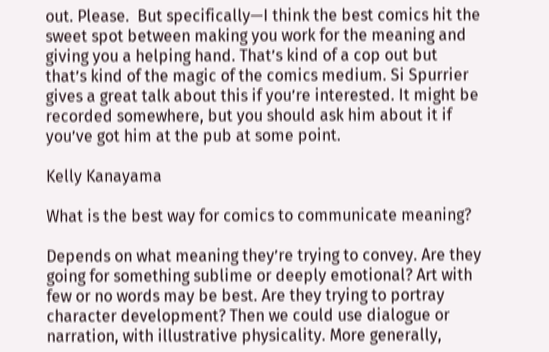out. Please.  But specifically—I think the best comics hit the sweet spot between making you work for the meaning and giving you a helping hand. That’s kind of a cop out but that’s kind of the magic of the comics medium. Si Spurrier gives a great talk about this if you’re interested. It might be recorded somewhere, but you should ask him about it if you’ve got him at the pub at some point.

Kelly Kanayama

What is the best way for comics to communicate meaning?

Depends on what meaning they’re trying to convey. Are they going for something sublime or deeply emotional? Art with few or no words may be best. Are they trying to portray character development? Then we could use dialogue or narration, with illustrative physicality. More generally,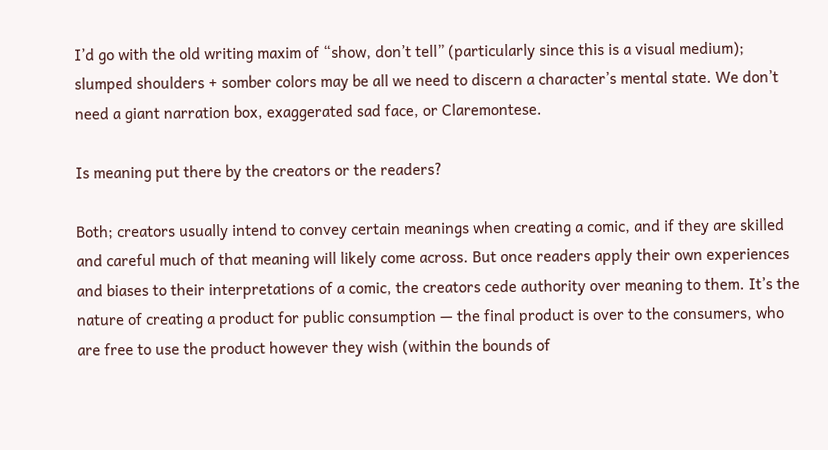I’d go with the old writing maxim of “show, don’t tell” (particularly since this is a visual medium); slumped shoulders + somber colors may be all we need to discern a character’s mental state. We don’t need a giant narration box, exaggerated sad face, or Claremontese.

Is meaning put there by the creators or the readers?

Both; creators usually intend to convey certain meanings when creating a comic, and if they are skilled and careful much of that meaning will likely come across. But once readers apply their own experiences and biases to their interpretations of a comic, the creators cede authority over meaning to them. It’s the nature of creating a product for public consumption — the final product is over to the consumers, who are free to use the product however they wish (within the bounds of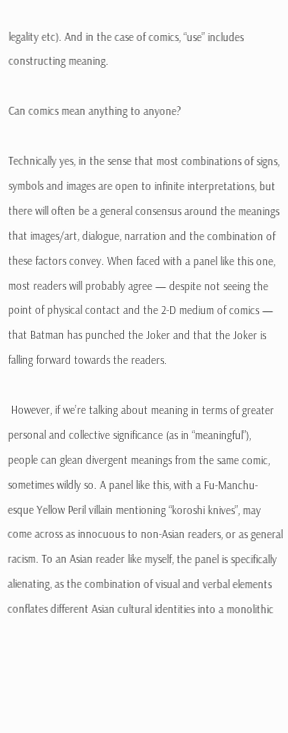legality etc). And in the case of comics, “use” includes constructing meaning.

Can comics mean anything to anyone?

Technically yes, in the sense that most combinations of signs, symbols and images are open to infinite interpretations, but there will often be a general consensus around the meanings that images/art, dialogue, narration and the combination of these factors convey. When faced with a panel like this one, most readers will probably agree — despite not seeing the point of physical contact and the 2-D medium of comics — that Batman has punched the Joker and that the Joker is falling forward towards the readers.

 However, if we’re talking about meaning in terms of greater personal and collective significance (as in “meaningful”), people can glean divergent meanings from the same comic, sometimes wildly so. A panel like this, with a Fu-Manchu-esque Yellow Peril villain mentioning “koroshi knives”, may come across as innocuous to non-Asian readers, or as general racism. To an Asian reader like myself, the panel is specifically alienating, as the combination of visual and verbal elements conflates different Asian cultural identities into a monolithic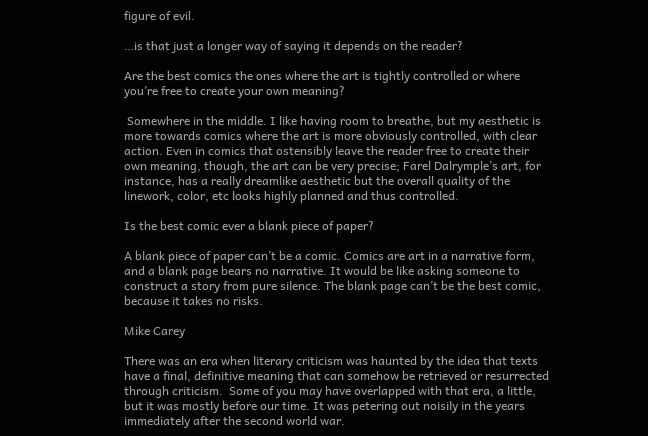figure of evil.

…is that just a longer way of saying it depends on the reader?

Are the best comics the ones where the art is tightly controlled or where you’re free to create your own meaning?

 Somewhere in the middle. I like having room to breathe, but my aesthetic is more towards comics where the art is more obviously controlled, with clear action. Even in comics that ostensibly leave the reader free to create their own meaning, though, the art can be very precise; Farel Dalrymple’s art, for instance, has a really dreamlike aesthetic but the overall quality of the linework, color, etc looks highly planned and thus controlled.

Is the best comic ever a blank piece of paper?

A blank piece of paper can’t be a comic. Comics are art in a narrative form, and a blank page bears no narrative. It would be like asking someone to construct a story from pure silence. The blank page can’t be the best comic, because it takes no risks.

Mike Carey

There was an era when literary criticism was haunted by the idea that texts have a final, definitive meaning that can somehow be retrieved or resurrected through criticism.  Some of you may have overlapped with that era, a little, but it was mostly before our time. It was petering out noisily in the years immediately after the second world war.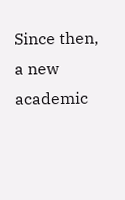Since then, a new academic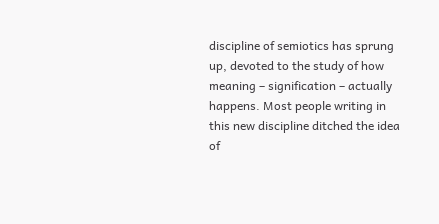discipline of semiotics has sprung up, devoted to the study of how meaning – signification – actually happens. Most people writing in this new discipline ditched the idea of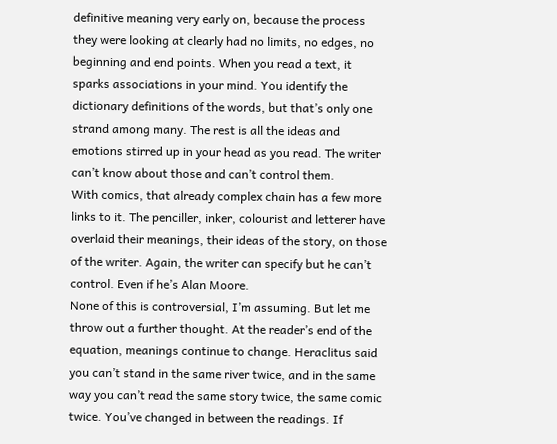definitive meaning very early on, because the process they were looking at clearly had no limits, no edges, no beginning and end points. When you read a text, it sparks associations in your mind. You identify the dictionary definitions of the words, but that’s only one strand among many. The rest is all the ideas and emotions stirred up in your head as you read. The writer can’t know about those and can’t control them.
With comics, that already complex chain has a few more links to it. The penciller, inker, colourist and letterer have overlaid their meanings, their ideas of the story, on those of the writer. Again, the writer can specify but he can’t control. Even if he’s Alan Moore.
None of this is controversial, I’m assuming. But let me throw out a further thought. At the reader’s end of the equation, meanings continue to change. Heraclitus said you can’t stand in the same river twice, and in the same way you can’t read the same story twice, the same comic twice. You’ve changed in between the readings. If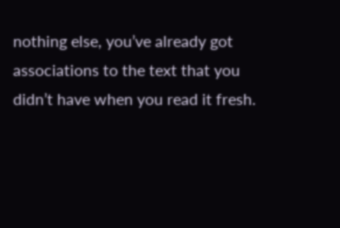nothing else, you’ve already got associations to the text that you didn’t have when you read it fresh.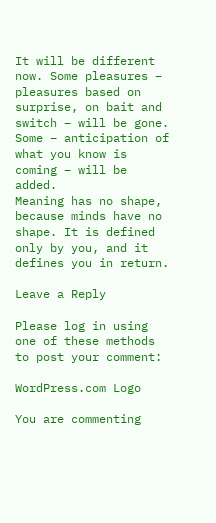It will be different now. Some pleasures – pleasures based on surprise, on bait and switch – will be gone. Some – anticipation of what you know is coming – will be added.
Meaning has no shape, because minds have no shape. It is defined only by you, and it defines you in return.

Leave a Reply

Please log in using one of these methods to post your comment:

WordPress.com Logo

You are commenting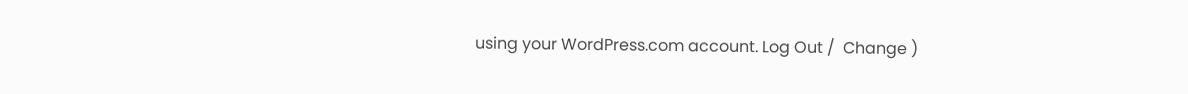using your WordPress.com account. Log Out /  Change )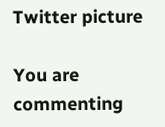Twitter picture

You are commenting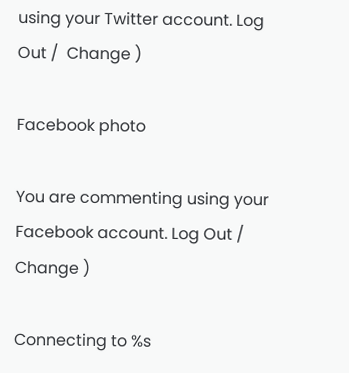using your Twitter account. Log Out /  Change )

Facebook photo

You are commenting using your Facebook account. Log Out /  Change )

Connecting to %s